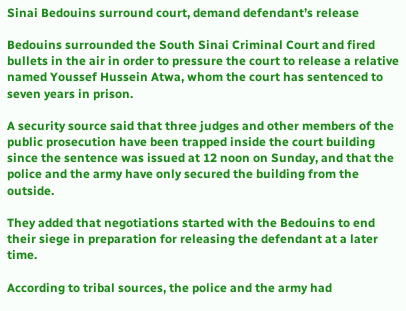Sinai Bedouins surround court, demand defendant’s release

Bedouins surrounded the South Sinai Criminal Court and fired bullets in the air in order to pressure the court to release a relative named Youssef Hussein Atwa, whom the court has sentenced to seven years in prison.

A security source said that three judges and other members of the public prosecution have been trapped inside the court building since the sentence was issued at 12 noon on Sunday, and that the police and the army have only secured the building from the outside.

They added that negotiations started with the Bedouins to end their siege in preparation for releasing the defendant at a later time.

According to tribal sources, the police and the army had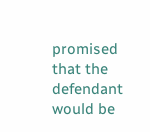promised that the defendant would be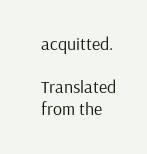acquitted.

Translated from the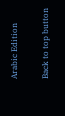Arabic Edition

Back to top button